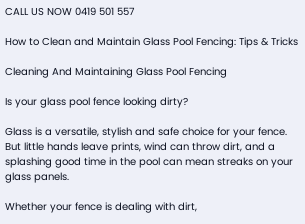CALL US NOW 0419 501 557

How to Clean and Maintain Glass Pool Fencing: Tips & Tricks

Cleaning And Maintaining Glass Pool Fencing

Is your glass pool fence looking dirty?

Glass is a versatile, stylish and safe choice for your fence. But little hands leave prints, wind can throw dirt, and a splashing good time in the pool can mean streaks on your glass panels.

Whether your fence is dealing with dirt,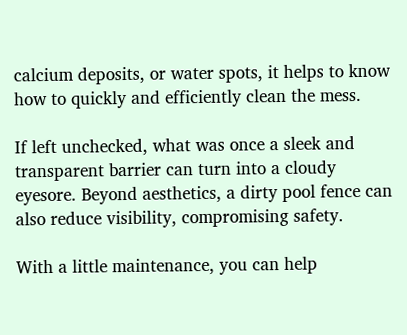calcium deposits, or water spots, it helps to know how to quickly and efficiently clean the mess.

If left unchecked, what was once a sleek and transparent barrier can turn into a cloudy eyesore. Beyond aesthetics, a dirty pool fence can also reduce visibility, compromising safety.

With a little maintenance, you can help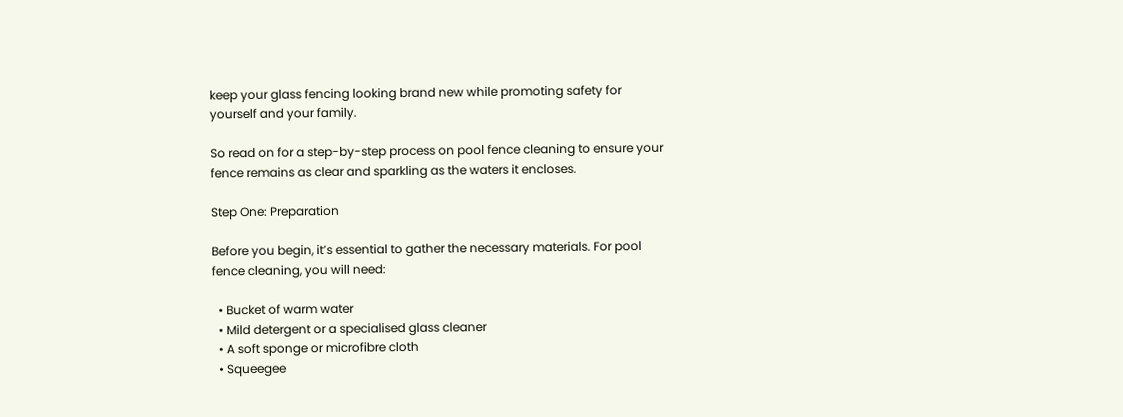keep your glass fencing looking brand new while promoting safety for yourself and your family.

So read on for a step-by-step process on pool fence cleaning to ensure your fence remains as clear and sparkling as the waters it encloses.

Step One: Preparation

Before you begin, it’s essential to gather the necessary materials. For pool fence cleaning, you will need:

  • Bucket of warm water
  • Mild detergent or a specialised glass cleaner
  • A soft sponge or microfibre cloth
  • Squeegee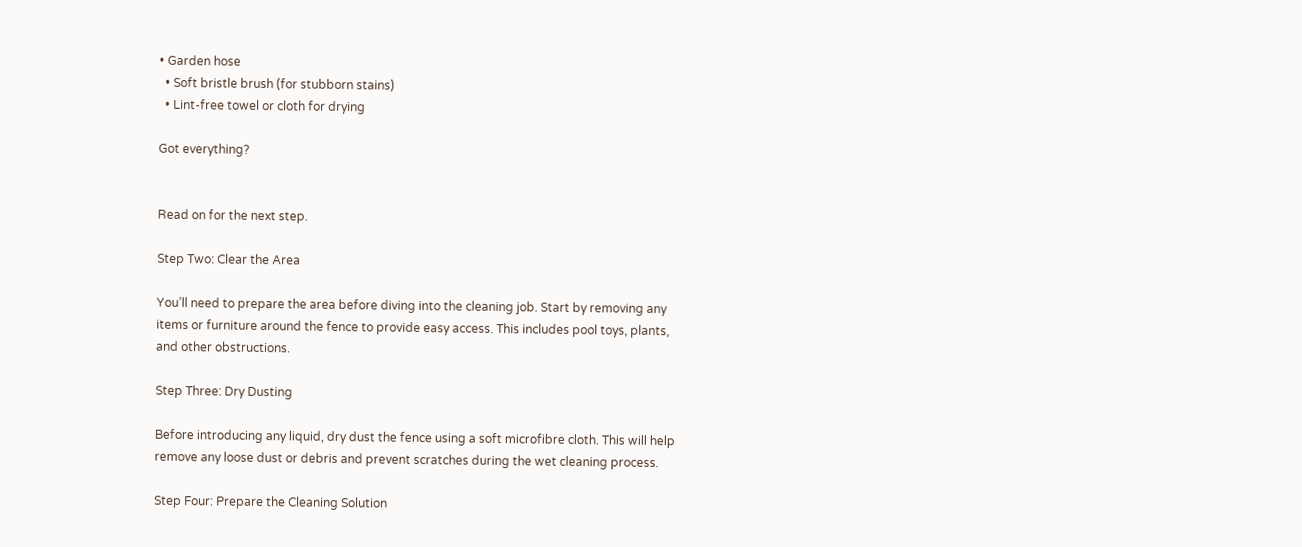• Garden hose
  • Soft bristle brush (for stubborn stains)
  • Lint-free towel or cloth for drying

Got everything?


Read on for the next step.

Step Two: Clear the Area

You’ll need to prepare the area before diving into the cleaning job. Start by removing any items or furniture around the fence to provide easy access. This includes pool toys, plants, and other obstructions.

Step Three: Dry Dusting

Before introducing any liquid, dry dust the fence using a soft microfibre cloth. This will help remove any loose dust or debris and prevent scratches during the wet cleaning process.

Step Four: Prepare the Cleaning Solution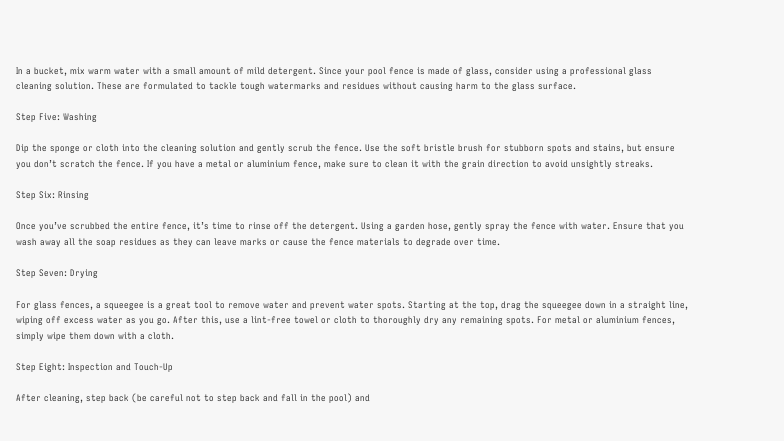In a bucket, mix warm water with a small amount of mild detergent. Since your pool fence is made of glass, consider using a professional glass cleaning solution. These are formulated to tackle tough watermarks and residues without causing harm to the glass surface.

Step Five: Washing

Dip the sponge or cloth into the cleaning solution and gently scrub the fence. Use the soft bristle brush for stubborn spots and stains, but ensure you don’t scratch the fence. If you have a metal or aluminium fence, make sure to clean it with the grain direction to avoid unsightly streaks.

Step Six: Rinsing

Once you’ve scrubbed the entire fence, it’s time to rinse off the detergent. Using a garden hose, gently spray the fence with water. Ensure that you wash away all the soap residues as they can leave marks or cause the fence materials to degrade over time.

Step Seven: Drying

For glass fences, a squeegee is a great tool to remove water and prevent water spots. Starting at the top, drag the squeegee down in a straight line, wiping off excess water as you go. After this, use a lint-free towel or cloth to thoroughly dry any remaining spots. For metal or aluminium fences, simply wipe them down with a cloth.

Step Eight: Inspection and Touch-Up

After cleaning, step back (be careful not to step back and fall in the pool) and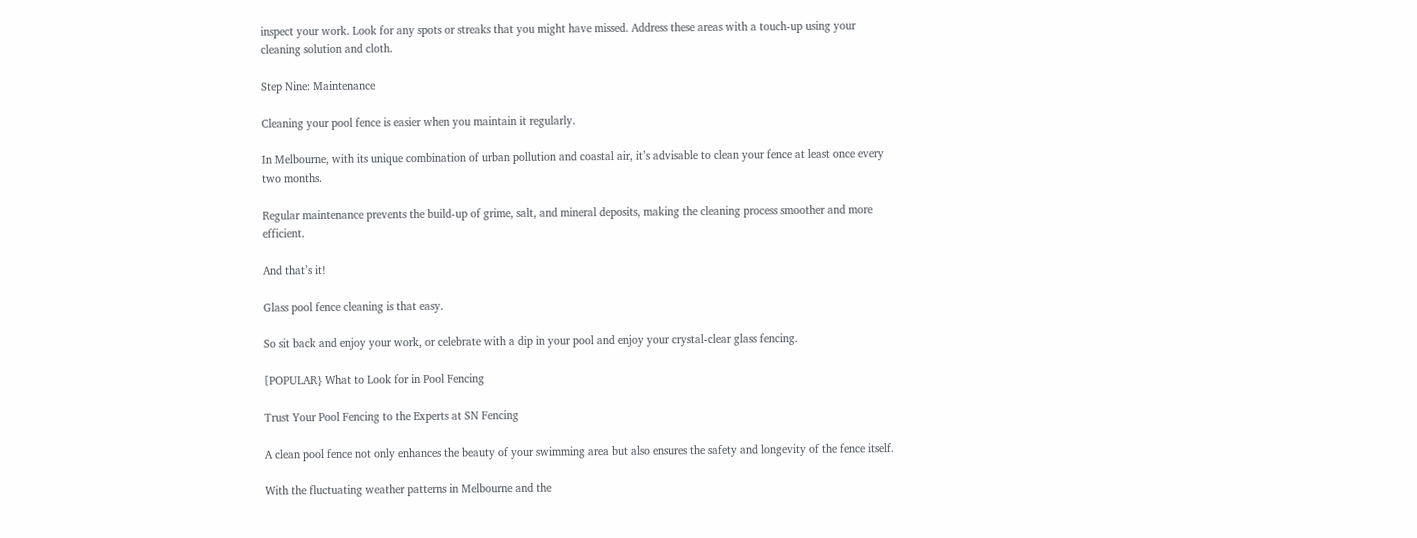inspect your work. Look for any spots or streaks that you might have missed. Address these areas with a touch-up using your cleaning solution and cloth.

Step Nine: Maintenance

Cleaning your pool fence is easier when you maintain it regularly.

In Melbourne, with its unique combination of urban pollution and coastal air, it’s advisable to clean your fence at least once every two months.

Regular maintenance prevents the build-up of grime, salt, and mineral deposits, making the cleaning process smoother and more efficient.

And that’s it!

Glass pool fence cleaning is that easy.

So sit back and enjoy your work, or celebrate with a dip in your pool and enjoy your crystal-clear glass fencing.

[POPULAR} What to Look for in Pool Fencing

Trust Your Pool Fencing to the Experts at SN Fencing

A clean pool fence not only enhances the beauty of your swimming area but also ensures the safety and longevity of the fence itself.

With the fluctuating weather patterns in Melbourne and the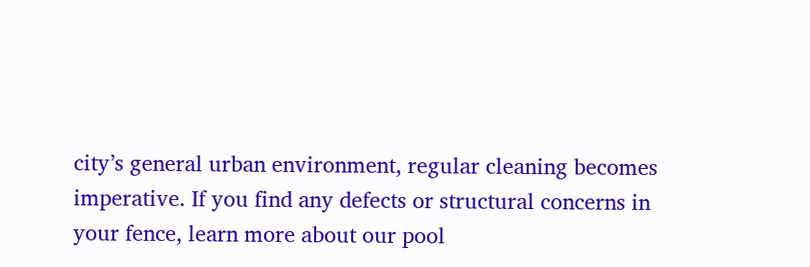city’s general urban environment, regular cleaning becomes imperative. If you find any defects or structural concerns in your fence, learn more about our pool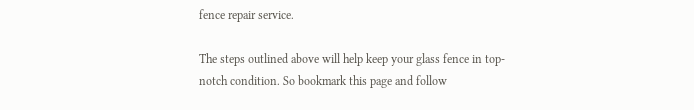fence repair service.

The steps outlined above will help keep your glass fence in top-notch condition. So bookmark this page and follow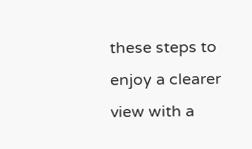these steps to enjoy a clearer view with a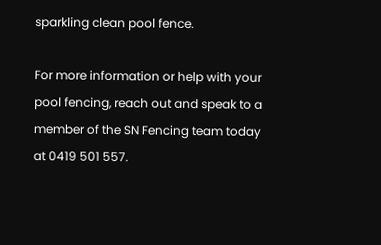sparkling clean pool fence.

For more information or help with your pool fencing, reach out and speak to a member of the SN Fencing team today at 0419 501 557.